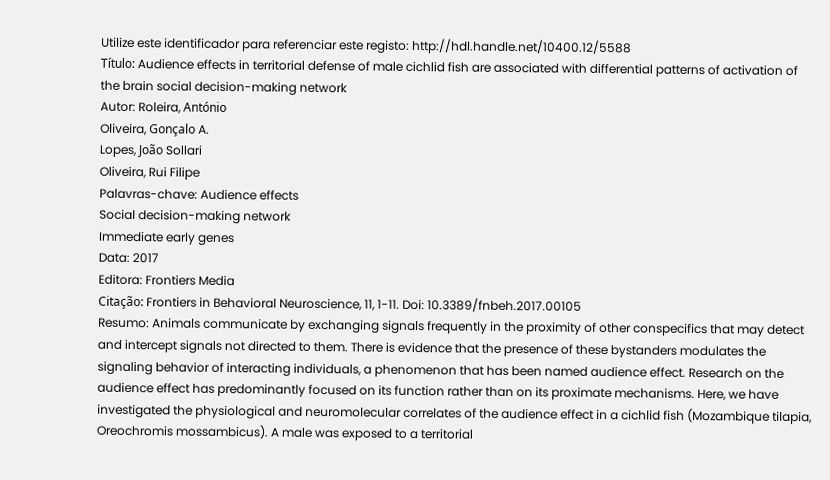Utilize este identificador para referenciar este registo: http://hdl.handle.net/10400.12/5588
Título: Audience effects in territorial defense of male cichlid fish are associated with differential patterns of activation of the brain social decision-making network
Autor: Roleira, António
Oliveira, Gonçalo A.
Lopes, João Sollari
Oliveira, Rui Filipe
Palavras-chave: Audience effects
Social decision-making network
Immediate early genes
Data: 2017
Editora: Frontiers Media
Citação: Frontiers in Behavioral Neuroscience, 11, 1-11. Doi: 10.3389/fnbeh.2017.00105
Resumo: Animals communicate by exchanging signals frequently in the proximity of other conspecifics that may detect and intercept signals not directed to them. There is evidence that the presence of these bystanders modulates the signaling behavior of interacting individuals, a phenomenon that has been named audience effect. Research on the audience effect has predominantly focused on its function rather than on its proximate mechanisms. Here, we have investigated the physiological and neuromolecular correlates of the audience effect in a cichlid fish (Mozambique tilapia, Oreochromis mossambicus). A male was exposed to a territorial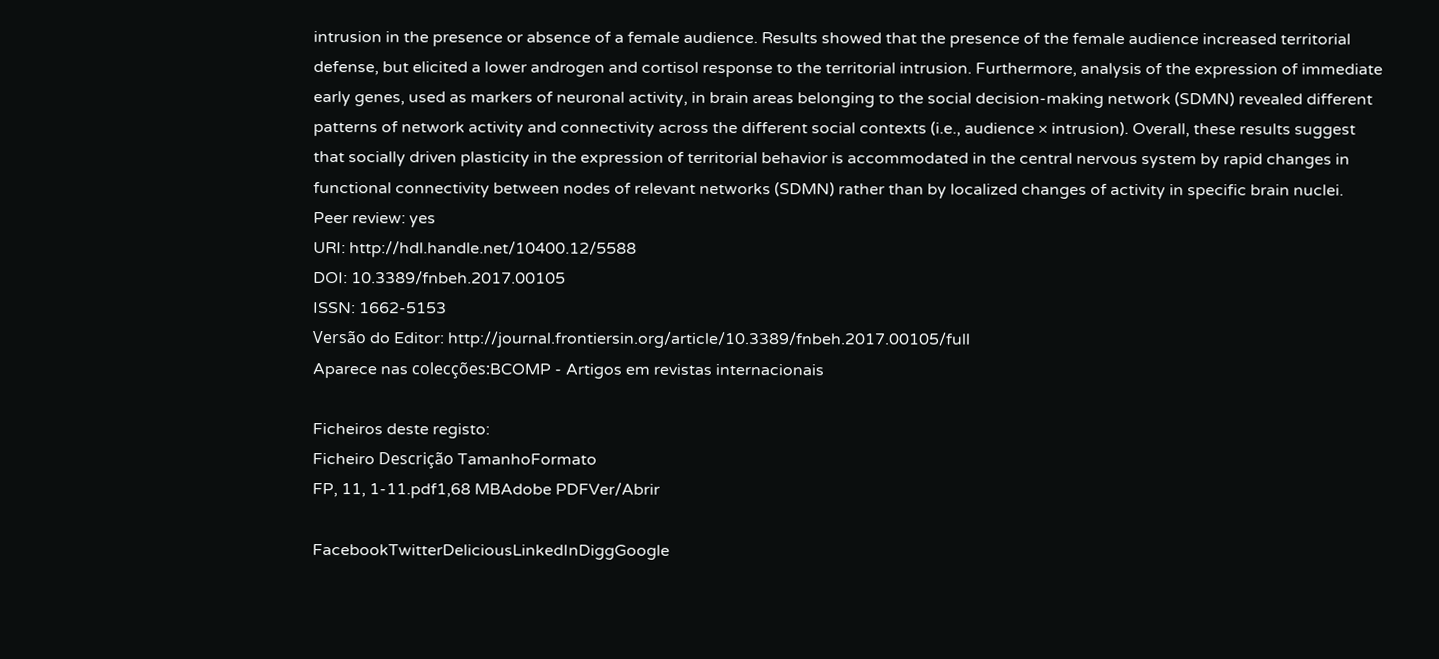intrusion in the presence or absence of a female audience. Results showed that the presence of the female audience increased territorial defense, but elicited a lower androgen and cortisol response to the territorial intrusion. Furthermore, analysis of the expression of immediate early genes, used as markers of neuronal activity, in brain areas belonging to the social decision-making network (SDMN) revealed different patterns of network activity and connectivity across the different social contexts (i.e., audience × intrusion). Overall, these results suggest that socially driven plasticity in the expression of territorial behavior is accommodated in the central nervous system by rapid changes in functional connectivity between nodes of relevant networks (SDMN) rather than by localized changes of activity in specific brain nuclei.
Peer review: yes
URI: http://hdl.handle.net/10400.12/5588
DOI: 10.3389/fnbeh.2017.00105
ISSN: 1662-5153
Versão do Editor: http://journal.frontiersin.org/article/10.3389/fnbeh.2017.00105/full
Aparece nas colecções:BCOMP - Artigos em revistas internacionais

Ficheiros deste registo:
Ficheiro Descrição TamanhoFormato
FP, 11, 1-11.pdf1,68 MBAdobe PDFVer/Abrir

FacebookTwitterDeliciousLinkedInDiggGoogle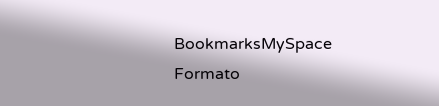BookmarksMySpace
Formato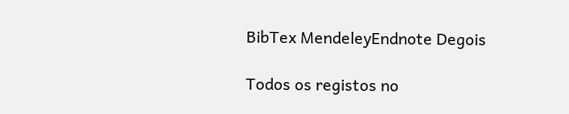BibTex MendeleyEndnote Degois

Todos os registos no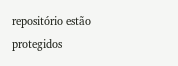repositório estão protegidos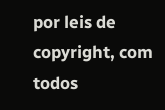por leis de copyright, com todos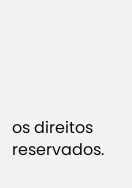os direitos reservados.